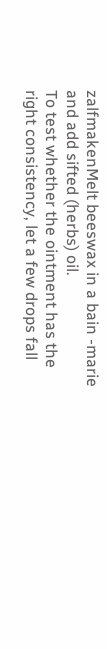zalfmakenMelt beeswax in a bain -marie and add sifted (herbs) oil.
To test whether the ointment has the right consistency, let a few drops fall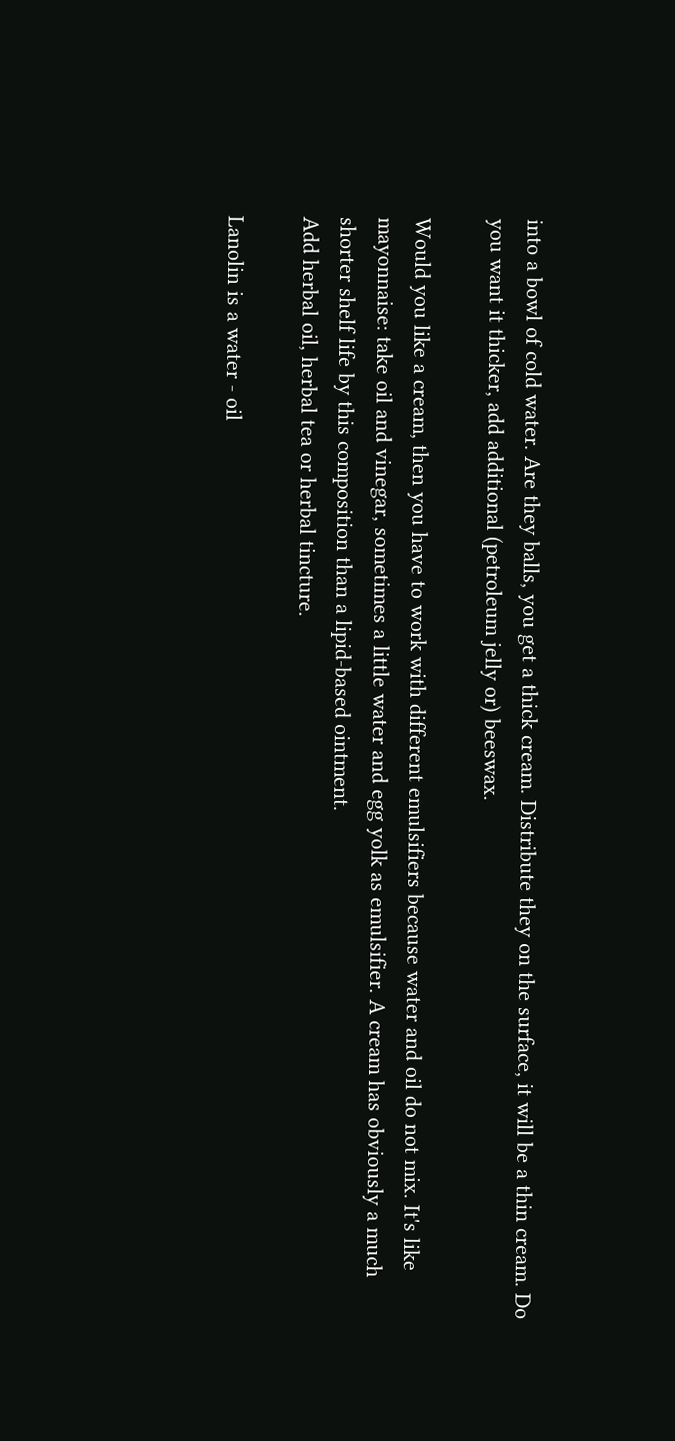into a bowl of cold water. Are they balls, you get a thick cream. Distribute they on the surface, it will be a thin cream. Do you want it thicker, add additional (petroleum jelly or) beeswax.

Would you like a cream, then you have to work with different emulsifiers because water and oil do not mix. It's like mayonnaise: take oil and vinegar, sometimes a little water and egg yolk as emulsifier. A cream has obviously a much shorter shelf life by this composition than a lipid-based ointment.
Add herbal oil, herbal tea or herbal tincture.

Lanolin is a water - oil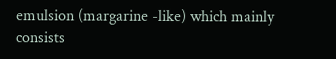emulsion (margarine -like) which mainly consists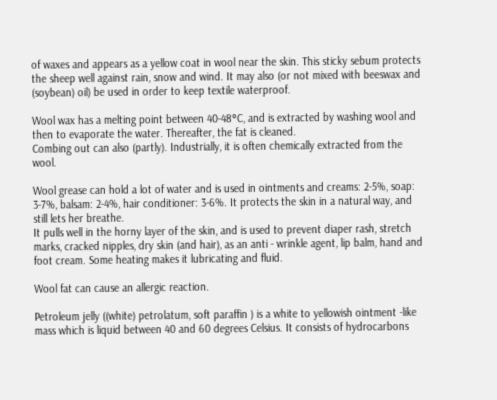of waxes and appears as a yellow coat in wool near the skin. This sticky sebum protects the sheep well against rain, snow and wind. It may also (or not mixed with beeswax and (soybean) oil) be used in order to keep textile waterproof.

Wool wax has a melting point between 40-48°C, and is extracted by washing wool and then to evaporate the water. Thereafter, the fat is cleaned.
Combing out can also (partly). Industrially, it is often chemically extracted from the wool.

Wool grease can hold a lot of water and is used in ointments and creams: 2-5%, soap: 3-7%, balsam: 2-4%, hair conditioner: 3-6%. It protects the skin in a natural way, and still lets her breathe.
It pulls well in the horny layer of the skin, and is used to prevent diaper rash, stretch marks, cracked nipples, dry skin (and hair), as an anti - wrinkle agent, lip balm, hand and foot cream. Some heating makes it lubricating and fluid.

Wool fat can cause an allergic reaction.

Petroleum jelly ((white) petrolatum, soft paraffin ) is a white to yellowish ointment -like mass which is liquid between 40 and 60 degrees Celsius. It consists of hydrocarbons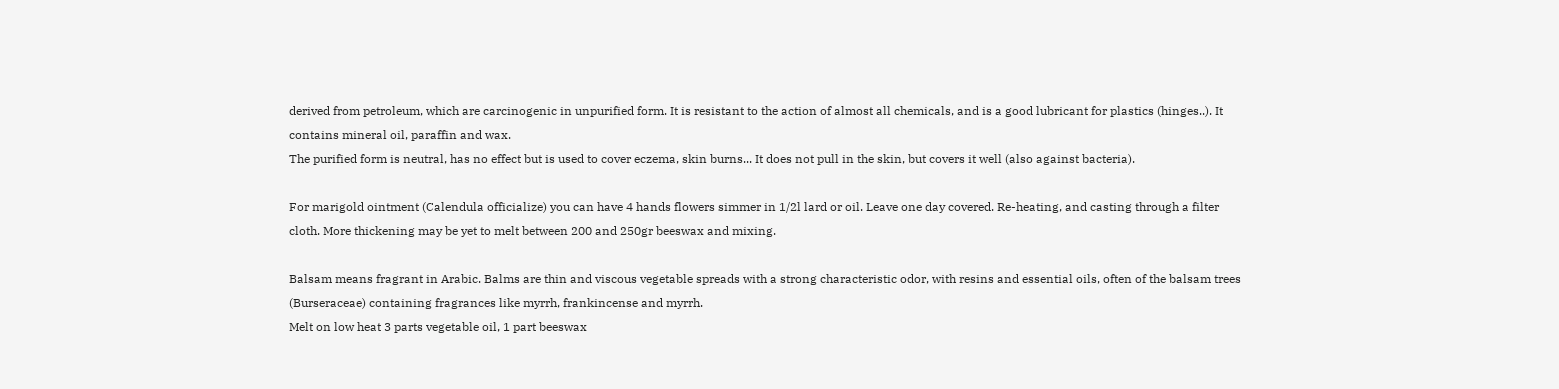derived from petroleum, which are carcinogenic in unpurified form. It is resistant to the action of almost all chemicals, and is a good lubricant for plastics (hinges..). It contains mineral oil, paraffin and wax.
The purified form is neutral, has no effect but is used to cover eczema, skin burns... It does not pull in the skin, but covers it well (also against bacteria).

For marigold ointment (Calendula officialize) you can have 4 hands flowers simmer in 1/2l lard or oil. Leave one day covered. Re-heating, and casting through a filter cloth. More thickening may be yet to melt between 200 and 250gr beeswax and mixing.

Balsam means fragrant in Arabic. Balms are thin and viscous vegetable spreads with a strong characteristic odor, with resins and essential oils, often of the balsam trees (Burseraceae) containing fragrances like myrrh, frankincense and myrrh.
Melt on low heat 3 parts vegetable oil, 1 part beeswax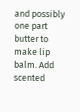and possibly one part butter to make lip balm. Add scented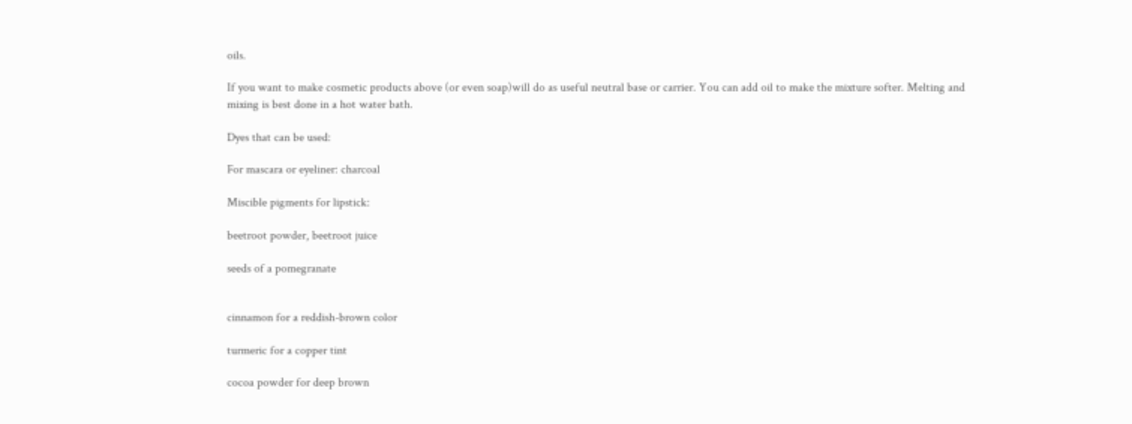oils.

If you want to make cosmetic products above (or even soap)will do as useful neutral base or carrier. You can add oil to make the mixture softer. Melting and mixing is best done in a hot water bath.

Dyes that can be used:

For mascara or eyeliner: charcoal

Miscible pigments for lipstick:

beetroot powder, beetroot juice

seeds of a pomegranate


cinnamon for a reddish-brown color

turmeric for a copper tint

cocoa powder for deep brown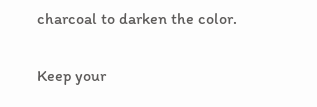charcoal to darken the color.

Keep your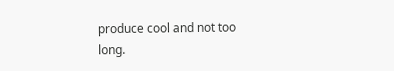produce cool and not too long.